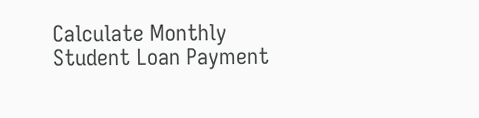Calculate Monthly Student Loan Payment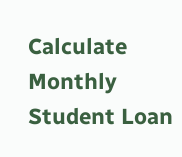Calculate Monthly Student Loan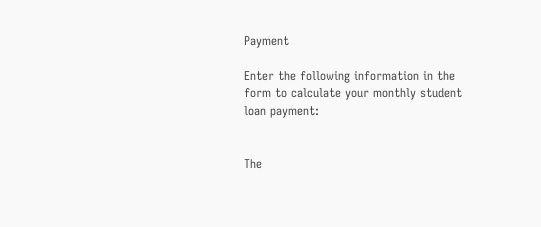Payment

Enter the following information in the form to calculate your monthly student loan payment:


The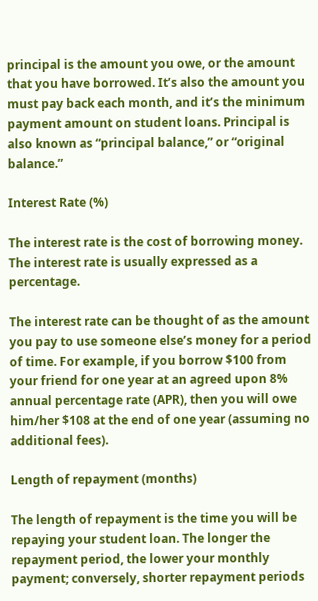principal is the amount you owe, or the amount that you have borrowed. It’s also the amount you must pay back each month, and it’s the minimum payment amount on student loans. Principal is also known as “principal balance,” or “original balance.”

Interest Rate (%)

The interest rate is the cost of borrowing money. The interest rate is usually expressed as a percentage.

The interest rate can be thought of as the amount you pay to use someone else’s money for a period of time. For example, if you borrow $100 from your friend for one year at an agreed upon 8% annual percentage rate (APR), then you will owe him/her $108 at the end of one year (assuming no additional fees).

Length of repayment (months)

The length of repayment is the time you will be repaying your student loan. The longer the repayment period, the lower your monthly payment; conversely, shorter repayment periods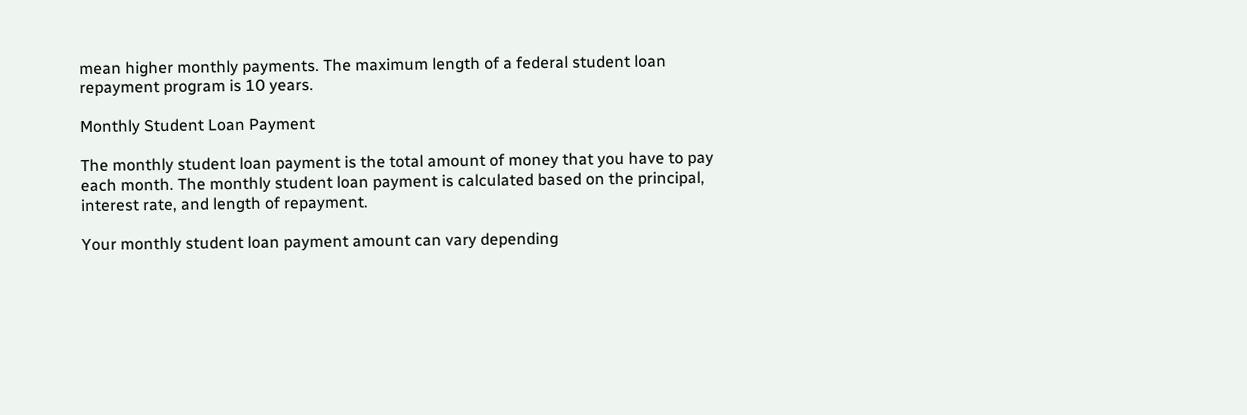mean higher monthly payments. The maximum length of a federal student loan repayment program is 10 years.

Monthly Student Loan Payment

The monthly student loan payment is the total amount of money that you have to pay each month. The monthly student loan payment is calculated based on the principal, interest rate, and length of repayment.

Your monthly student loan payment amount can vary depending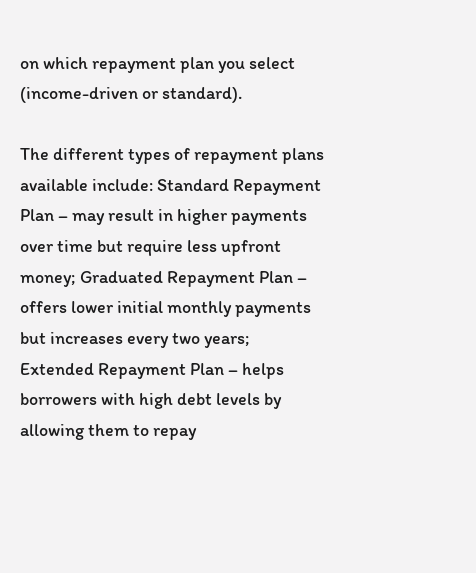on which repayment plan you select (income-driven or standard).

The different types of repayment plans available include: Standard Repayment Plan – may result in higher payments over time but require less upfront money; Graduated Repayment Plan – offers lower initial monthly payments but increases every two years; Extended Repayment Plan – helps borrowers with high debt levels by allowing them to repay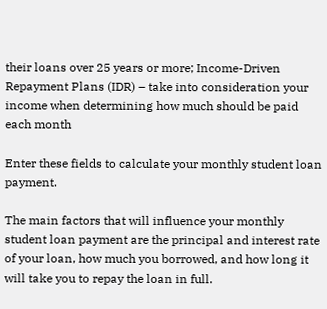their loans over 25 years or more; Income-Driven Repayment Plans (IDR) – take into consideration your income when determining how much should be paid each month

Enter these fields to calculate your monthly student loan payment.

The main factors that will influence your monthly student loan payment are the principal and interest rate of your loan, how much you borrowed, and how long it will take you to repay the loan in full.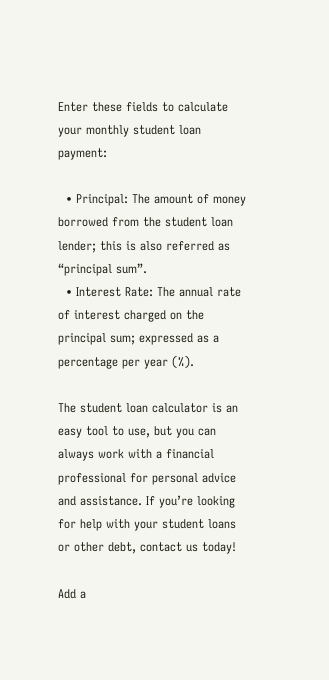Enter these fields to calculate your monthly student loan payment:

  • Principal: The amount of money borrowed from the student loan lender; this is also referred as “principal sum”.
  • Interest Rate: The annual rate of interest charged on the principal sum; expressed as a percentage per year (%).

The student loan calculator is an easy tool to use, but you can always work with a financial professional for personal advice and assistance. If you’re looking for help with your student loans or other debt, contact us today!

Add a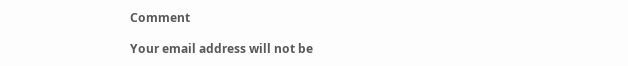Comment

Your email address will not be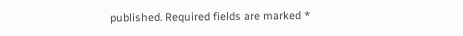published. Required fields are marked *